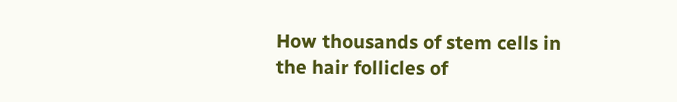How thousands of stem cells in the hair follicles of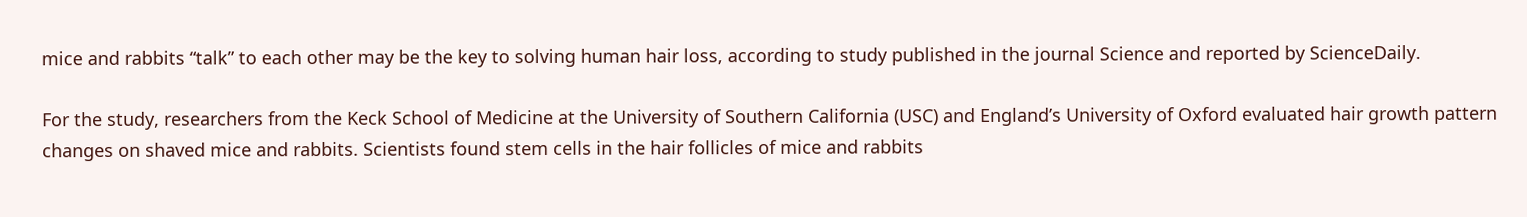mice and rabbits “talk” to each other may be the key to solving human hair loss, according to study published in the journal Science and reported by ScienceDaily.

For the study, researchers from the Keck School of Medicine at the University of Southern California (USC) and England’s University of Oxford evaluated hair growth pattern changes on shaved mice and rabbits. Scientists found stem cells in the hair follicles of mice and rabbits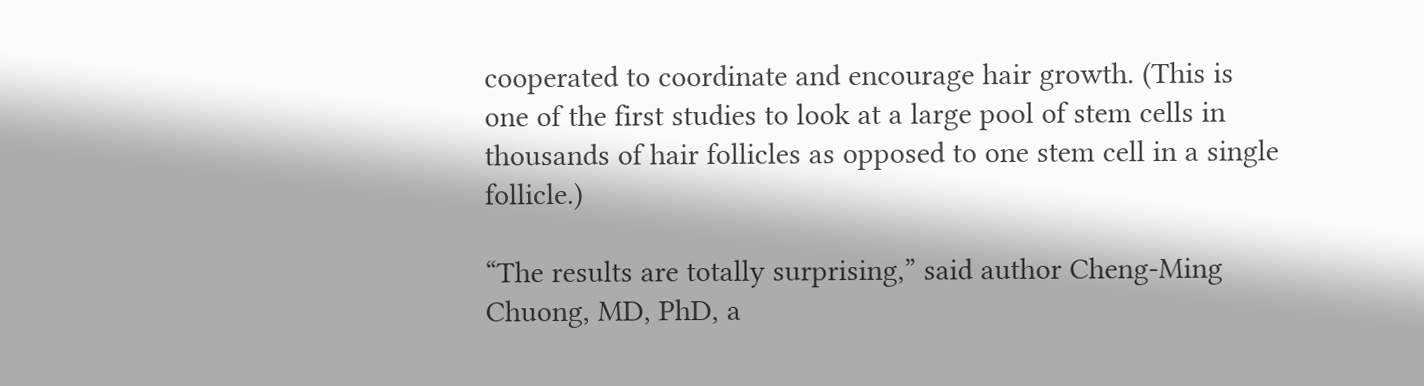cooperated to coordinate and encourage hair growth. (This is one of the first studies to look at a large pool of stem cells in thousands of hair follicles as opposed to one stem cell in a single follicle.)

“The results are totally surprising,” said author Cheng-Ming Chuong, MD, PhD, a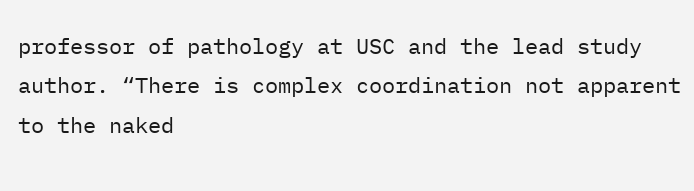professor of pathology at USC and the lead study author. “There is complex coordination not apparent to the naked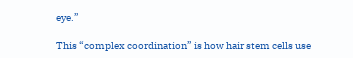eye.”

This “complex coordination” is how hair stem cells use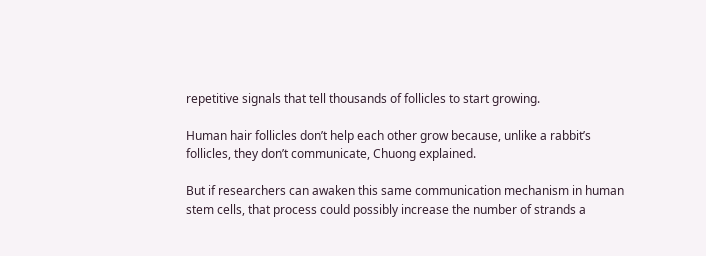repetitive signals that tell thousands of follicles to start growing.

Human hair follicles don’t help each other grow because, unlike a rabbit’s follicles, they don’t communicate, Chuong explained.

But if researchers can awaken this same communication mechanism in human stem cells, that process could possibly increase the number of strands a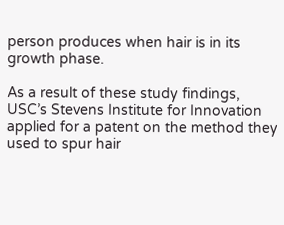person produces when hair is in its growth phase.

As a result of these study findings, USC’s Stevens Institute for Innovation applied for a patent on the method they used to spur hair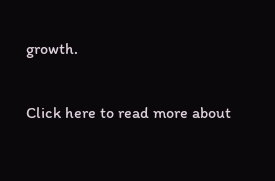growth.

Click here to read more about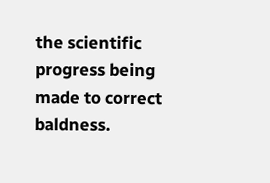the scientific progress being made to correct baldness.